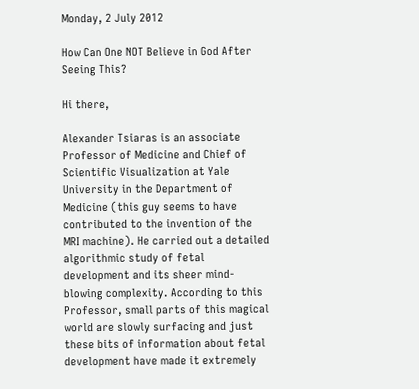Monday, 2 July 2012

How Can One NOT Believe in God After Seeing This?

Hi there,

Alexander Tsiaras is an associate Professor of Medicine and Chief of Scientific Visualization at Yale University in the Department of Medicine (this guy seems to have contributed to the invention of the MRI machine). He carried out a detailed algorithmic study of fetal development and its sheer mind-blowing complexity. According to this Professor, small parts of this magical world are slowly surfacing and just these bits of information about fetal development have made it extremely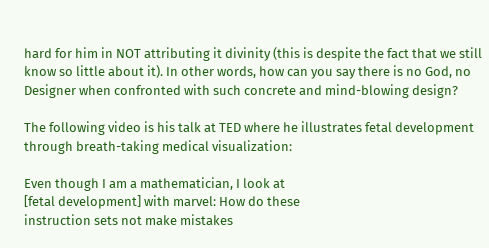hard for him in NOT attributing it divinity (this is despite the fact that we still know so little about it). In other words, how can you say there is no God, no Designer when confronted with such concrete and mind-blowing design?

The following video is his talk at TED where he illustrates fetal development through breath-taking medical visualization:

Even though I am a mathematician, I look at
[fetal development] with marvel: How do these
instruction sets not make mistakes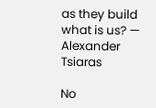as they build
what is us? — Alexander Tsiaras

No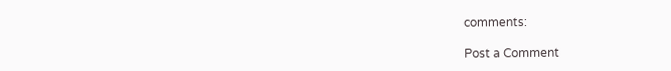comments:

Post a Comment